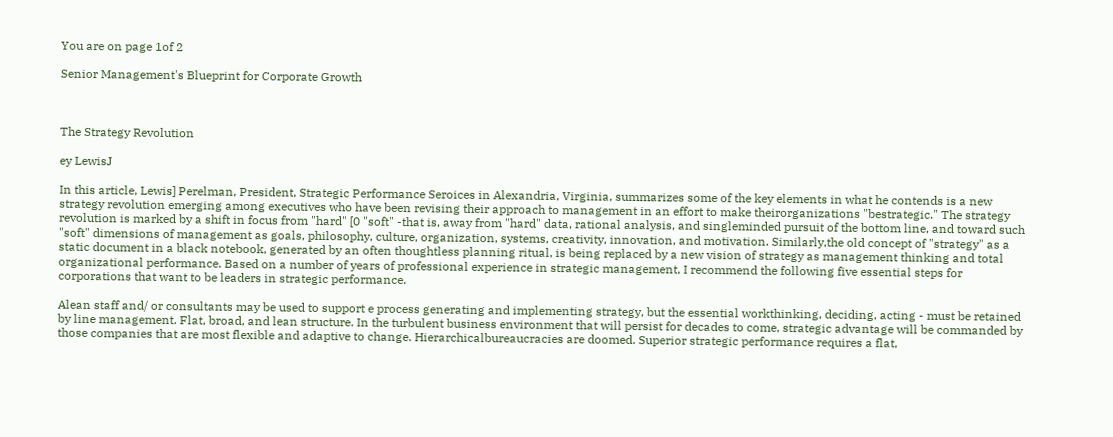You are on page 1of 2

Senior Management's Blueprint for Corporate Growth



The Strategy Revolution

ey LewisJ

In this article, Lewis] Perelman, President, Strategic Performance Seroices in Alexandria, Virginia, summarizes some of the key elements in what he contends is a new strategy revolution emerging among executives who have been revising their approach to management in an effort to make theirorganizations "bestrategic." The strategy revolution is marked by a shift in focus from "hard" [0 "soft" -that is, away from "hard" data, rational analysis, and singleminded pursuit of the bottom line, and toward such "soft" dimensions of management as goals, philosophy, culture, organization, systems, creativity, innovation, and motivation. Similarly,the old concept of "strategy" as a static document in a black notebook, generated by an often thoughtless planning ritual, is being replaced by a new vision of strategy as management thinking and total organizational performance. Based on a number of years of professional experience in strategic management, I recommend the following five essential steps for corporations that want to be leaders in strategic performance.

Alean staff and/ or consultants may be used to support e process generating and implementing strategy, but the essential workthinking, deciding, acting - must be retained by line management. Flat, broad, and lean structure. In the turbulent business environment that will persist for decades to come, strategic advantage will be commanded by those companies that are most flexible and adaptive to change. Hierarchicalbureaucracies are doomed. Superior strategic performance requires a flat,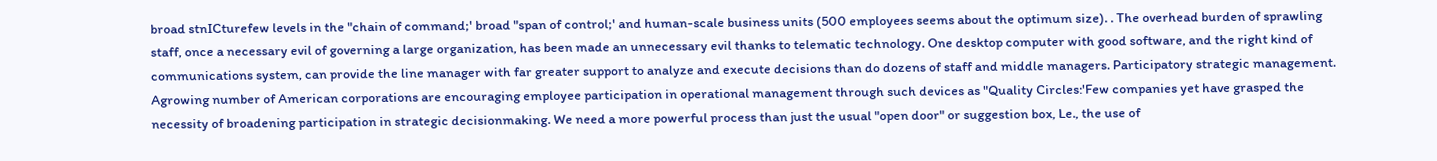broad stnICturefew levels in the "chain of command;' broad "span of control;' and human-scale business units (500 employees seems about the optimum size). . The overhead burden of sprawling staff, once a necessary evil of governing a large organization, has been made an unnecessary evil thanks to telematic technology. One desktop computer with good software, and the right kind of communications system, can provide the line manager with far greater support to analyze and execute decisions than do dozens of staff and middle managers. Participatory strategic management. Agrowing number of American corporations are encouraging employee participation in operational management through such devices as "Quality Circles:'Few companies yet have grasped the necessity of broadening participation in strategic decisionmaking. We need a more powerful process than just the usual "open door" or suggestion box, Le., the use of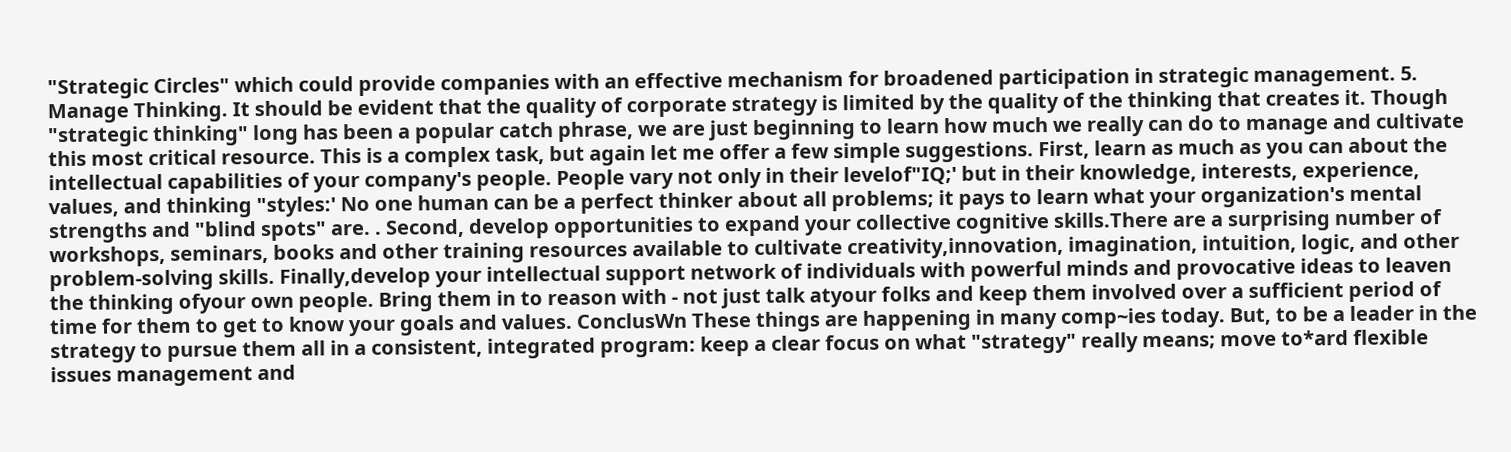"Strategic Circles" which could provide companies with an effective mechanism for broadened participation in strategic management. 5. Manage Thinking. It should be evident that the quality of corporate strategy is limited by the quality of the thinking that creates it. Though "strategic thinking" long has been a popular catch phrase, we are just beginning to learn how much we really can do to manage and cultivate this most critical resource. This is a complex task, but again let me offer a few simple suggestions. First, learn as much as you can about the intellectual capabilities of your company's people. People vary not only in their levelof"IQ;' but in their knowledge, interests, experience, values, and thinking "styles:' No one human can be a perfect thinker about all problems; it pays to learn what your organization's mental strengths and "blind spots" are. . Second, develop opportunities to expand your collective cognitive skills.There are a surprising number of workshops, seminars, books and other training resources available to cultivate creativity,innovation, imagination, intuition, logic, and other problem-solving skills. Finally,develop your intellectual support network of individuals with powerful minds and provocative ideas to leaven the thinking ofyour own people. Bring them in to reason with - not just talk atyour folks and keep them involved over a sufficient period of time for them to get to know your goals and values. ConclusWn These things are happening in many comp~ies today. But, to be a leader in the strategy to pursue them all in a consistent, integrated program: keep a clear focus on what "strategy" really means; move to*ard flexible issues management and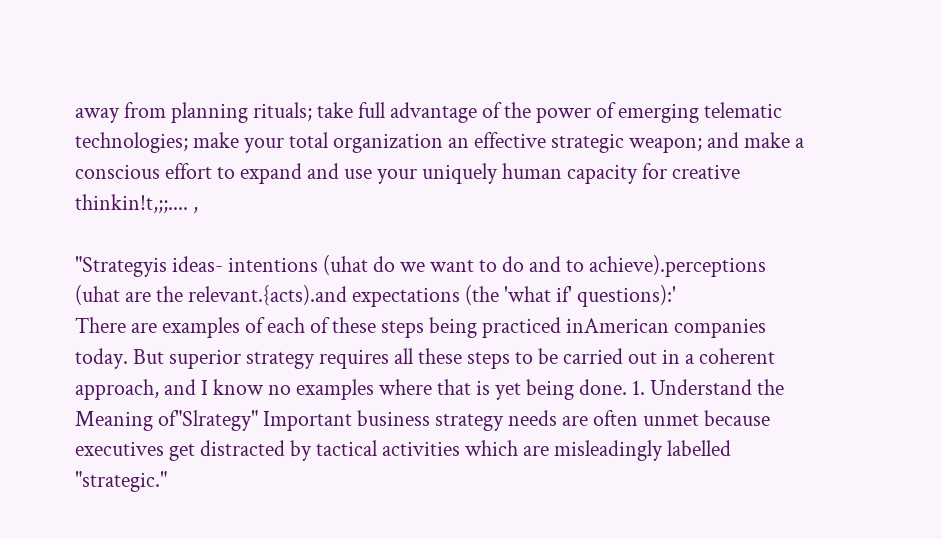away from planning rituals; take full advantage of the power of emerging telematic technologies; make your total organization an effective strategic weapon; and make a conscious effort to expand and use your uniquely human capacity for creative thinkin!t,;;.... ,

"Strategyis ideas- intentions (uhat do we want to do and to achieve).perceptions (uhat are the relevant.{acts).and expectations (the 'what if' questions):'
There are examples of each of these steps being practiced inAmerican companies today. But superior strategy requires all these steps to be carried out in a coherent approach, and I know no examples where that is yet being done. 1. Understand the Meaning of"Slrategy" Important business strategy needs are often unmet because executives get distracted by tactical activities which are misleadingly labelled "strategic."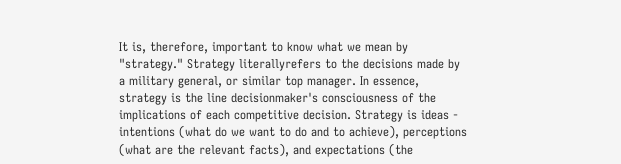It is, therefore, important to know what we mean by "strategy." Strategy literallyrefers to the decisions made by a military general, or similar top manager. In essence, strategy is the line decisionmaker's consciousness of the implications of each competitive decision. Strategy is ideas - intentions (what do we want to do and to achieve), perceptions (what are the relevant facts), and expectations (the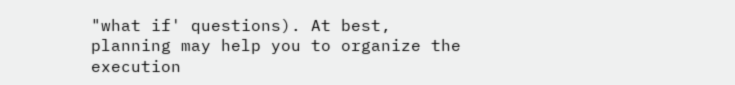"what if' questions). At best, planning may help you to organize the execution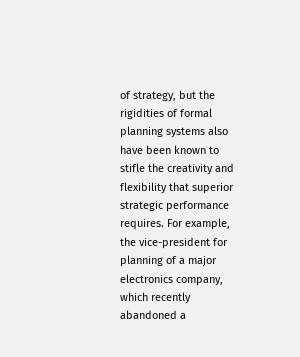of strategy, but the rigidities of formal planning systems also have been known to stifle the creativity and flexibility that superior strategic performance requires. For example, the vice-president for planning of a major electronics company, which recently abandoned a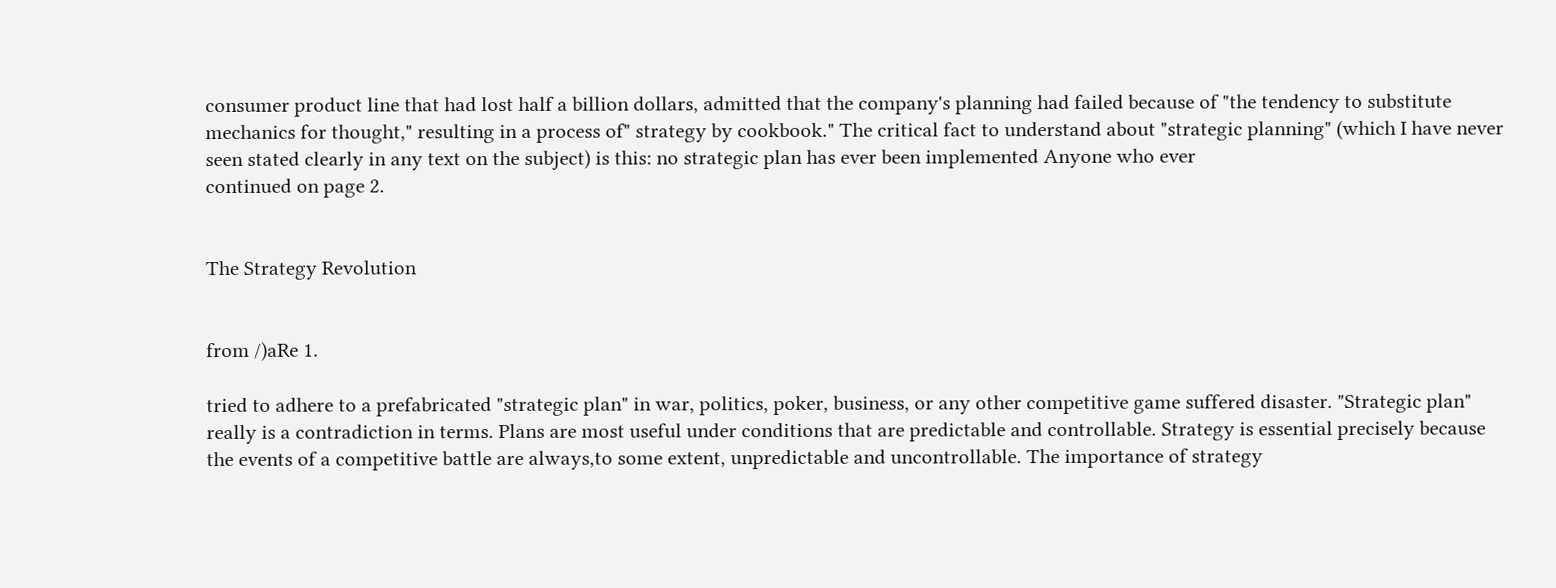consumer product line that had lost half a billion dollars, admitted that the company's planning had failed because of "the tendency to substitute mechanics for thought," resulting in a process of" strategy by cookbook." The critical fact to understand about "strategic planning" (which I have never seen stated clearly in any text on the subject) is this: no strategic plan has ever been implemented Anyone who ever
continued on page 2.


The Strategy Revolution


from /)aRe 1.

tried to adhere to a prefabricated "strategic plan" in war, politics, poker, business, or any other competitive game suffered disaster. "Strategic plan" really is a contradiction in terms. Plans are most useful under conditions that are predictable and controllable. Strategy is essential precisely because the events of a competitive battle are always,to some extent, unpredictable and uncontrollable. The importance of strategy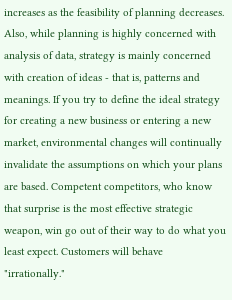increases as the feasibility of planning decreases. Also, while planning is highly concerned with analysis of data, strategy is mainly concerned with creation of ideas - that is, patterns and meanings. If you try to define the ideal strategy for creating a new business or entering a new market, environmental changes will continually invalidate the assumptions on which your plans are based. Competent competitors, who know that surprise is the most effective strategic weapon, win go out of their way to do what you least expect. Customers will behave "irrationally."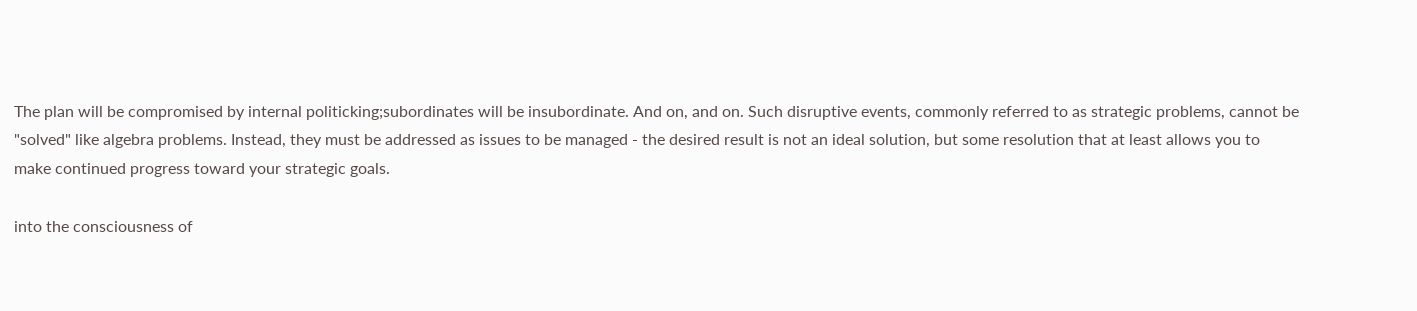The plan will be compromised by internal politicking;subordinates will be insubordinate. And on, and on. Such disruptive events, commonly referred to as strategic problems, cannot be "solved" like algebra problems. Instead, they must be addressed as issues to be managed - the desired result is not an ideal solution, but some resolution that at least allows you to make continued progress toward your strategic goals.

into the consciousness of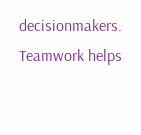decisionmakers. Teamwork helps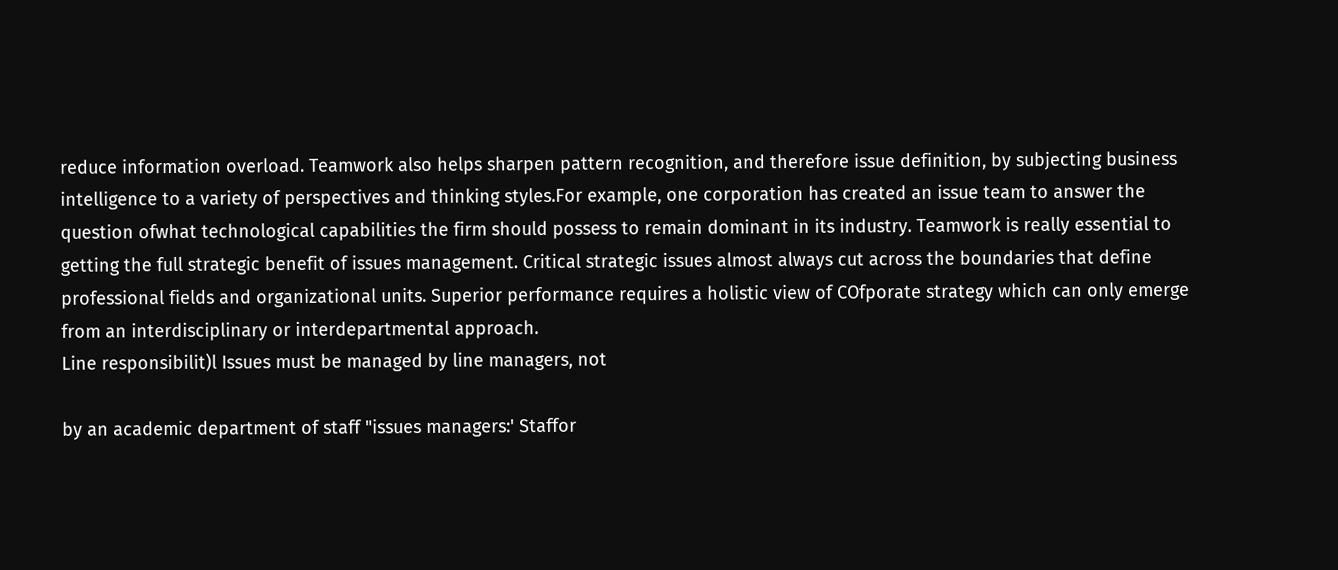reduce information overload. Teamwork also helps sharpen pattern recognition, and therefore issue definition, by subjecting business intelligence to a variety of perspectives and thinking styles.For example, one corporation has created an issue team to answer the question ofwhat technological capabilities the firm should possess to remain dominant in its industry. Teamwork is really essential to getting the full strategic benefit of issues management. Critical strategic issues almost always cut across the boundaries that define professional fields and organizational units. Superior performance requires a holistic view of COfporate strategy which can only emerge from an interdisciplinary or interdepartmental approach.
Line responsibilit)l Issues must be managed by line managers, not

by an academic department of staff "issues managers:' Staffor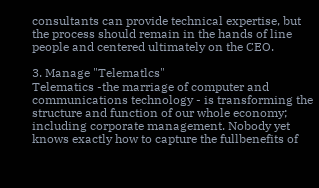consultants can provide technical expertise, but the process should remain in the hands of line people and centered ultimately on the CEO.

3. Manage "Telematlcs"
Telematics -the marriage of computer and communications technology - is transforming the structure and function of our whole economy; including corporate management. Nobody yet knows exactly how to capture the fullbenefits of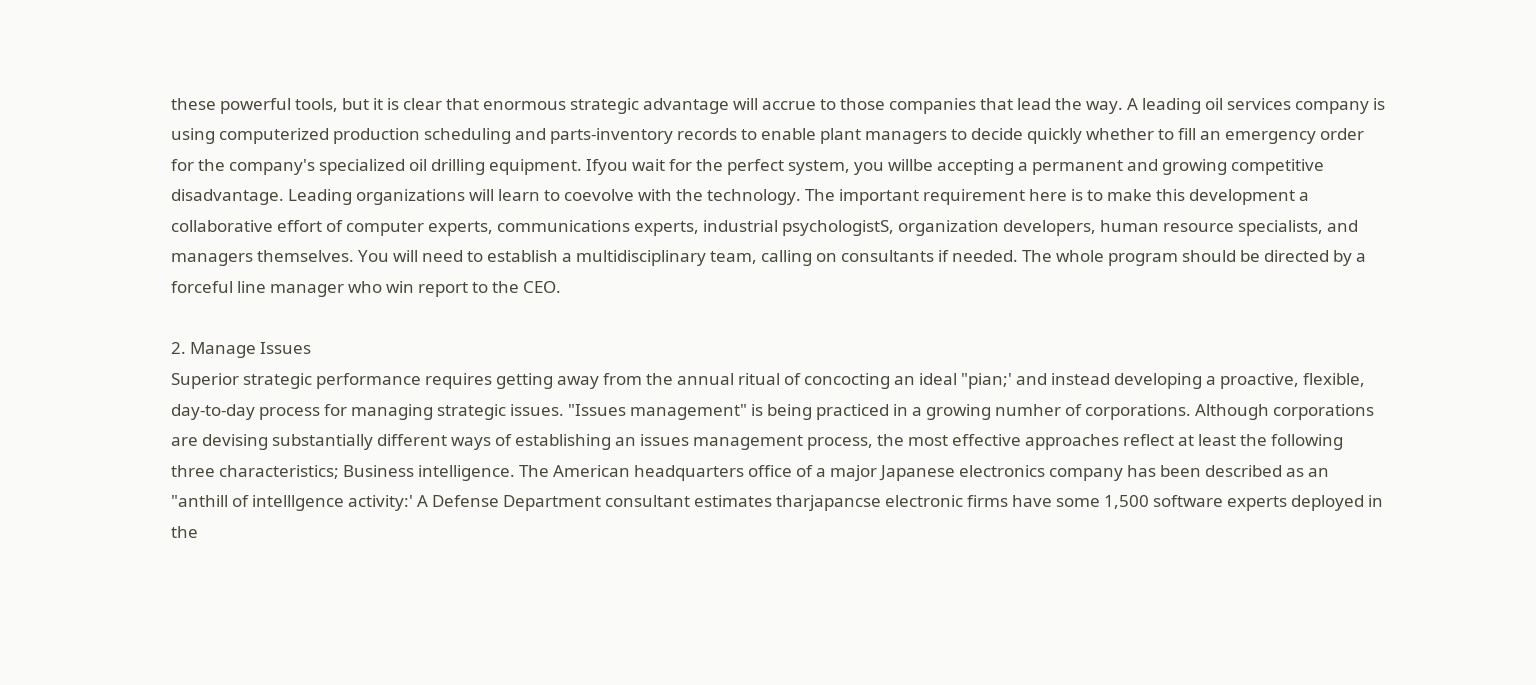these powerful tools, but it is clear that enormous strategic advantage will accrue to those companies that lead the way. A leading oil services company is using computerized production scheduling and parts-inventory records to enable plant managers to decide quickly whether to fill an emergency order for the company's specialized oil drilling equipment. Ifyou wait for the perfect system, you willbe accepting a permanent and growing competitive disadvantage. Leading organizations will learn to coevolve with the technology. The important requirement here is to make this development a collaborative effort of computer experts, communications experts, industrial psychologistS, organization developers, human resource specialists, and managers themselves. You will need to establish a multidisciplinary team, calling on consultants if needed. The whole program should be directed by a forceful line manager who win report to the CEO.

2. Manage Issues
Superior strategic performance requires getting away from the annual ritual of concocting an ideal "pian;' and instead developing a proactive, flexible, day-to-day process for managing strategic issues. "Issues management" is being practiced in a growing numher of corporations. Although corporations are devising substantially different ways of establishing an issues management process, the most effective approaches reflect at least the following three characteristics; Business intelligence. The American headquarters office of a major Japanese electronics company has been described as an "anthill of intelllgence activity:' A Defense Department consultant estimates tharjapancse electronic firms have some 1,500 software experts deployed in the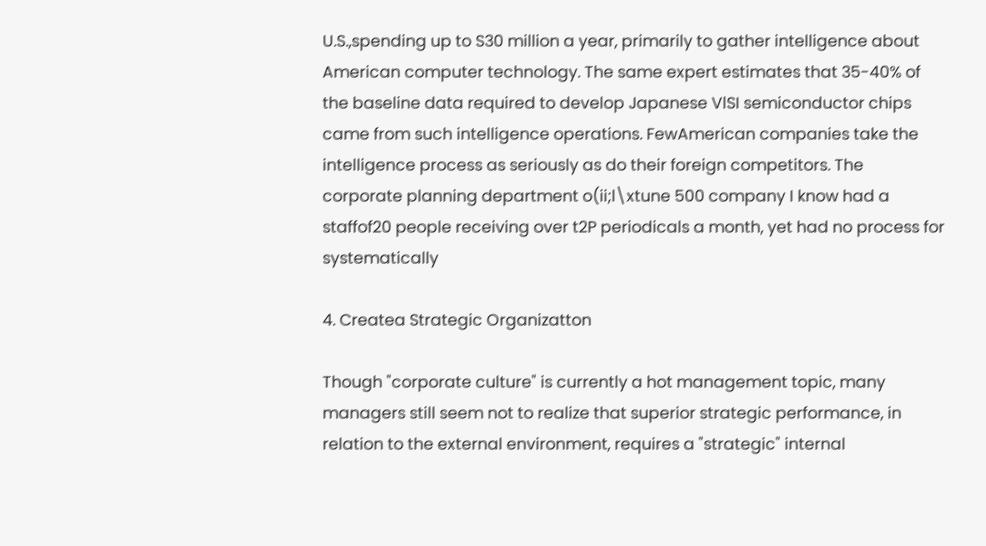U.S.,spending up to S30 million a year, primarily to gather intelligence about American computer technology. The same expert estimates that 35-40% of the baseline data required to develop Japanese VlSI semiconductor chips came from such intelligence operations. FewAmerican companies take the intelligence process as seriously as do their foreign competitors. The corporate planning department o(ii;l\xtune 500 company I know had a staffof20 people receiving over t2P periodicals a month, yet had no process for systematically

4. Createa Strategic Organizatton

Though "corporate culture" is currently a hot management topic, many managers still seem not to realize that superior strategic performance, in relation to the external environment, requires a "strategic" internal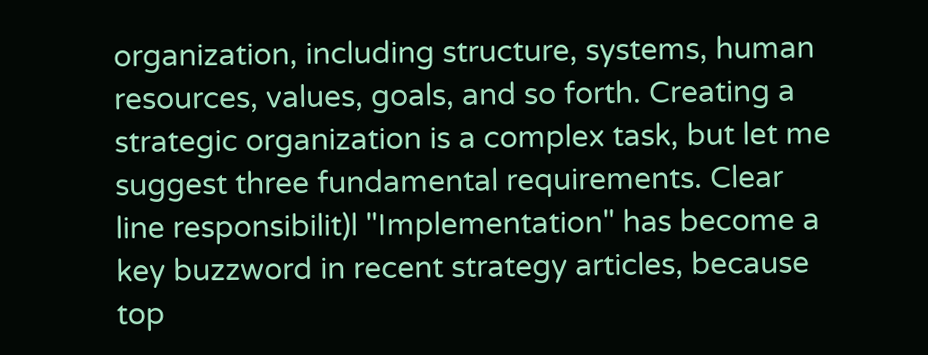organization, including structure, systems, human resources, values, goals, and so forth. Creating a strategic organization is a complex task, but let me suggest three fundamental requirements. Clear line responsibilit)l "Implementation" has become a key buzzword in recent strategy articles, because top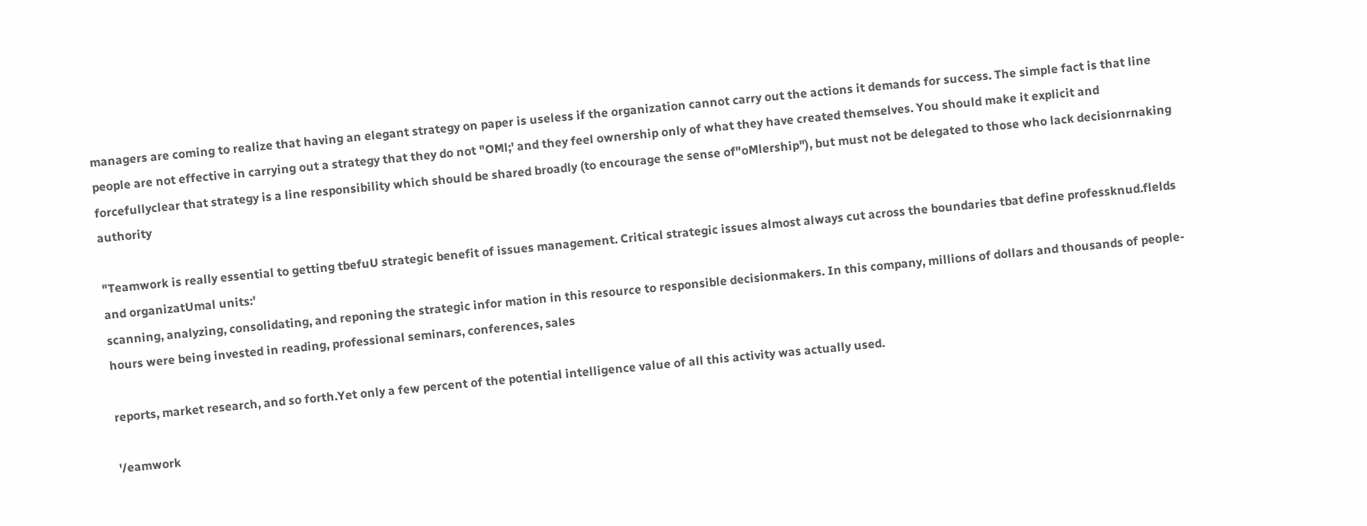managers are coming to realize that having an elegant strategy on paper is useless if the organization cannot carry out the actions it demands for success. The simple fact is that line people are not effective in carrying out a strategy that they do not "OMl;' and they feel ownership only of what they have created themselves. You should make it explicit and forcefullyclear that strategy is a line responsibility which should be shared broadly (to encourage the sense of"oMlership"), but must not be delegated to those who lack decisionrnaking authority

"Teamwork is really essential to getting tbefuU strategic benefit of issues management. Critical strategic issues almost always cut across the boundaries tbat define professknud.flelds and organizatUmal units:'
scanning, analyzing, consolidating, and reponing the strategic infor mation in this resource to responsible decisionmakers. In this company, millions of dollars and thousands of people-hours were being invested in reading, professional seminars, conferences, sales

reports, market research, and so forth.Yet only a few percent of the potential intelligence value of all this activity was actually used.

'/eamwork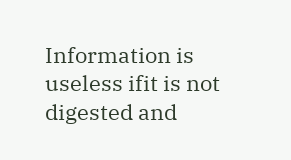Information is useless ifit is not digested and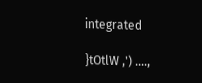integrated

}tOtlW ,') ....,